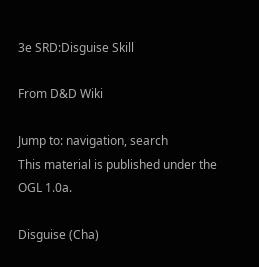3e SRD:Disguise Skill

From D&D Wiki

Jump to: navigation, search
This material is published under the OGL 1.0a.

Disguise (Cha)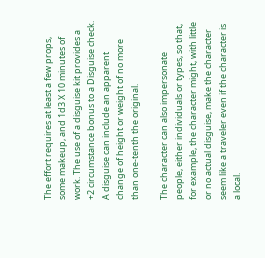The effort requires at least a few props, some makeup, and 1d3 X 10 minutes of work. The use of a disguise kit provides a +2 circumstance bonus to a Disguise check. A disguise can include an apparent change of height or weight of no more than one-tenth the original.

The character can also impersonate people, either individuals or types, so that, for example, the character might, with little or no actual disguise, make the character seem like a traveler even if the character is a local.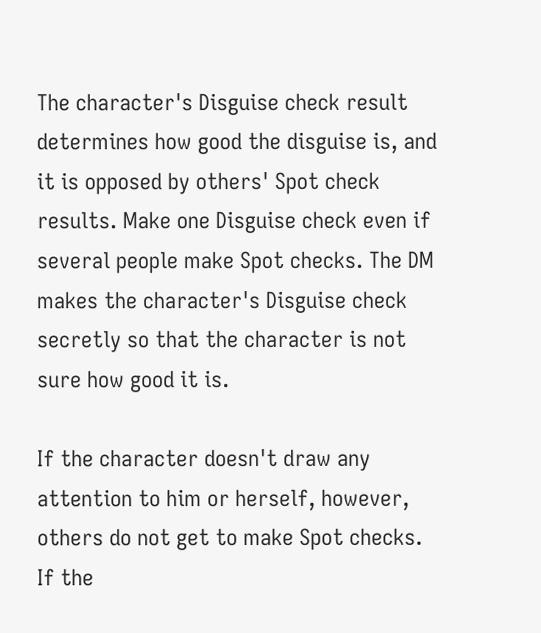The character's Disguise check result determines how good the disguise is, and it is opposed by others' Spot check results. Make one Disguise check even if several people make Spot checks. The DM makes the character's Disguise check secretly so that the character is not sure how good it is.

If the character doesn't draw any attention to him or herself, however, others do not get to make Spot checks. If the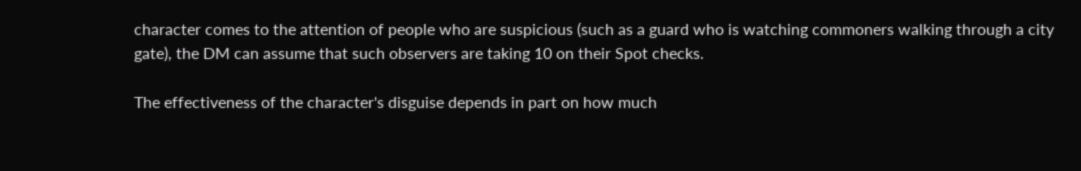character comes to the attention of people who are suspicious (such as a guard who is watching commoners walking through a city gate), the DM can assume that such observers are taking 10 on their Spot checks.

The effectiveness of the character's disguise depends in part on how much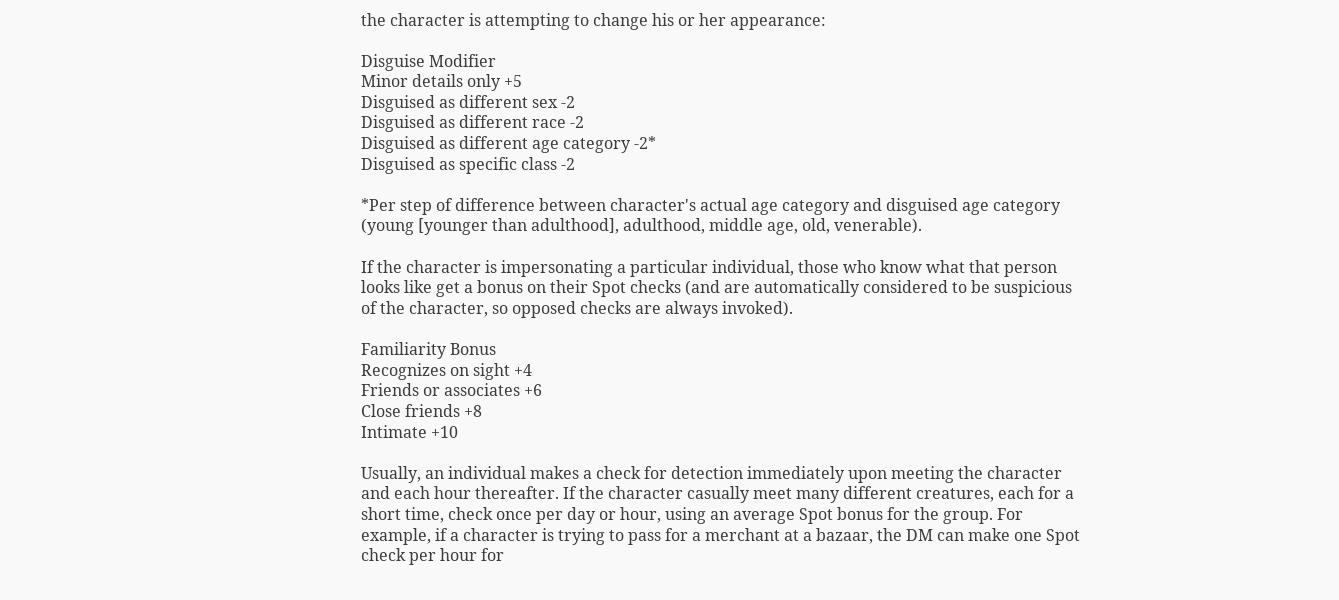the character is attempting to change his or her appearance:

Disguise Modifier
Minor details only +5
Disguised as different sex -2
Disguised as different race -2
Disguised as different age category -2*
Disguised as specific class -2

*Per step of difference between character's actual age category and disguised age category (young [younger than adulthood], adulthood, middle age, old, venerable).

If the character is impersonating a particular individual, those who know what that person looks like get a bonus on their Spot checks (and are automatically considered to be suspicious of the character, so opposed checks are always invoked).

Familiarity Bonus
Recognizes on sight +4
Friends or associates +6
Close friends +8
Intimate +10

Usually, an individual makes a check for detection immediately upon meeting the character and each hour thereafter. If the character casually meet many different creatures, each for a short time, check once per day or hour, using an average Spot bonus for the group. For example, if a character is trying to pass for a merchant at a bazaar, the DM can make one Spot check per hour for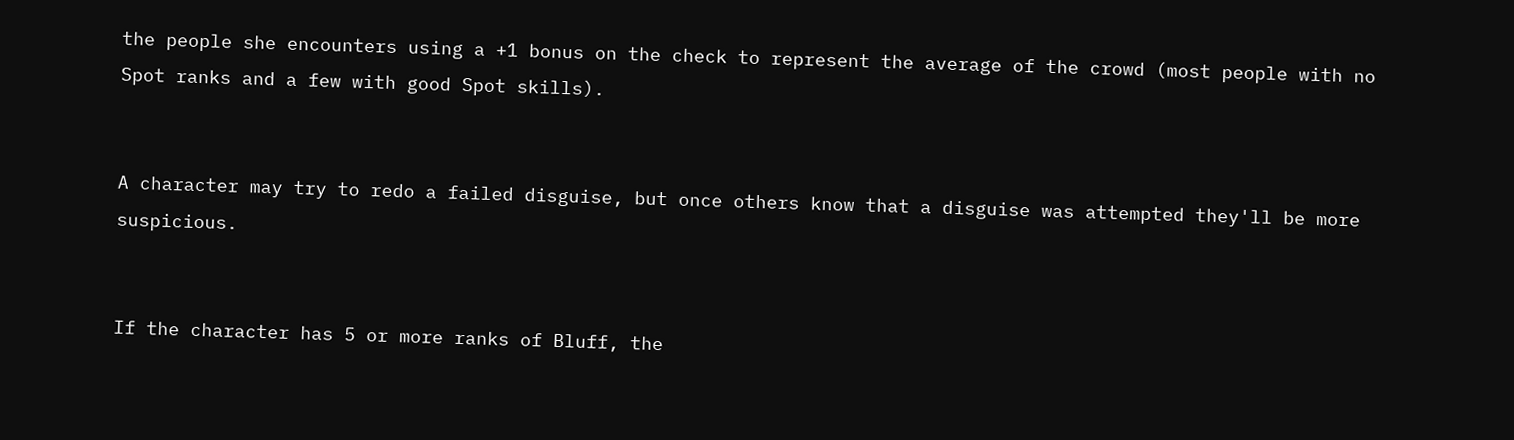the people she encounters using a +1 bonus on the check to represent the average of the crowd (most people with no Spot ranks and a few with good Spot skills).


A character may try to redo a failed disguise, but once others know that a disguise was attempted they'll be more suspicious.


If the character has 5 or more ranks of Bluff, the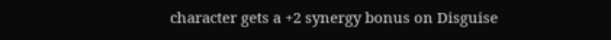character gets a +2 synergy bonus on Disguise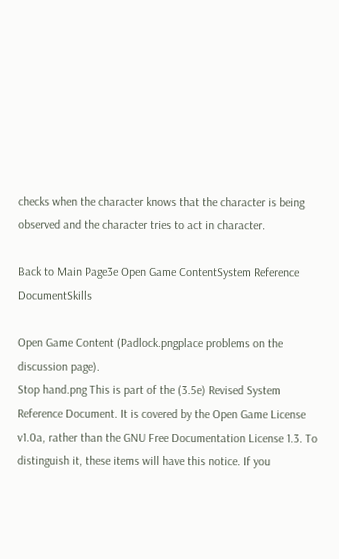checks when the character knows that the character is being observed and the character tries to act in character.

Back to Main Page3e Open Game ContentSystem Reference DocumentSkills

Open Game Content (Padlock.pngplace problems on the discussion page).
Stop hand.png This is part of the (3.5e) Revised System Reference Document. It is covered by the Open Game License v1.0a, rather than the GNU Free Documentation License 1.3. To distinguish it, these items will have this notice. If you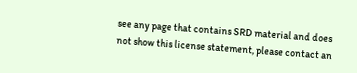see any page that contains SRD material and does not show this license statement, please contact an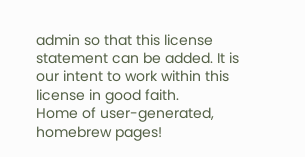admin so that this license statement can be added. It is our intent to work within this license in good faith.
Home of user-generated,
homebrew pages!